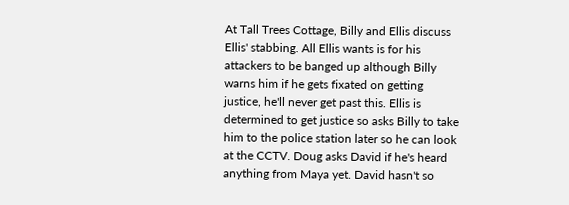At Tall Trees Cottage, Billy and Ellis discuss Ellis' stabbing. All Ellis wants is for his attackers to be banged up although Billy warns him if he gets fixated on getting justice, he'll never get past this. Ellis is determined to get justice so asks Billy to take him to the police station later so he can look at the CCTV. Doug asks David if he's heard anything from Maya yet. David hasn't so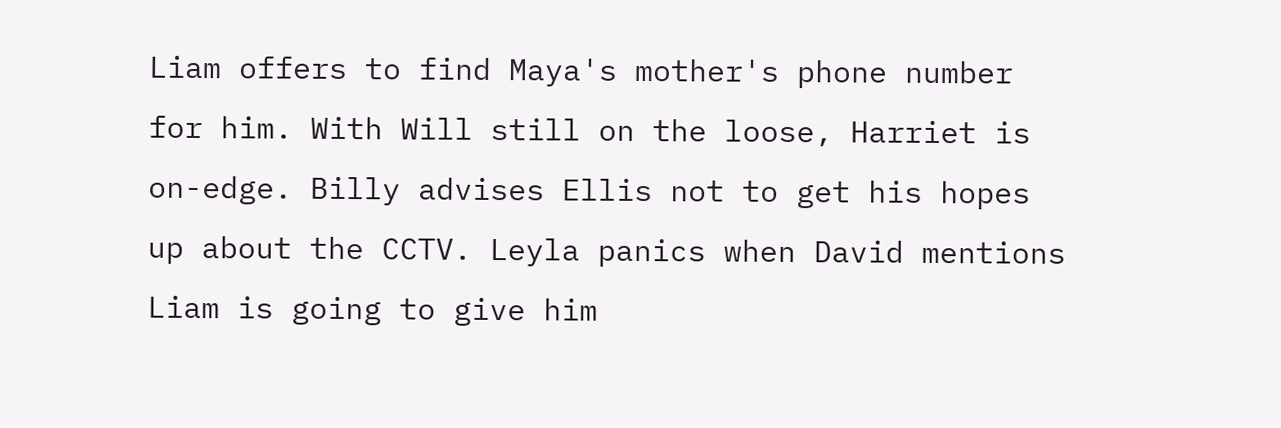Liam offers to find Maya's mother's phone number for him. With Will still on the loose, Harriet is on-edge. Billy advises Ellis not to get his hopes up about the CCTV. Leyla panics when David mentions Liam is going to give him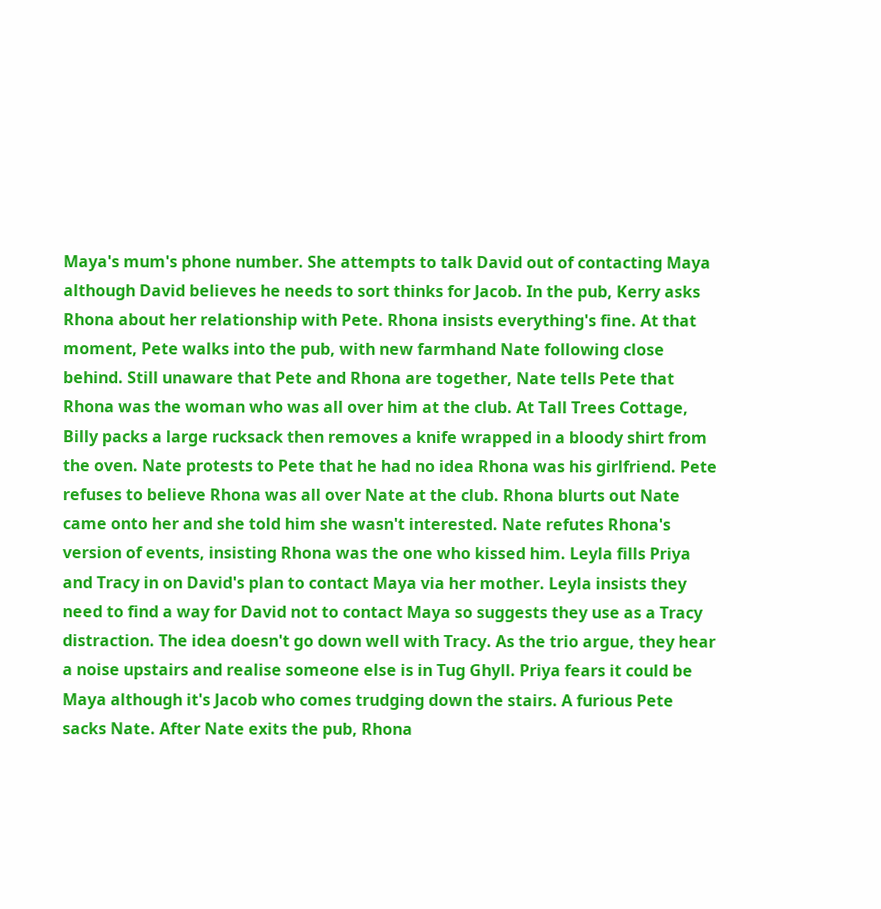Maya's mum's phone number. She attempts to talk David out of contacting Maya although David believes he needs to sort thinks for Jacob. In the pub, Kerry asks Rhona about her relationship with Pete. Rhona insists everything's fine. At that moment, Pete walks into the pub, with new farmhand Nate following close behind. Still unaware that Pete and Rhona are together, Nate tells Pete that Rhona was the woman who was all over him at the club. At Tall Trees Cottage, Billy packs a large rucksack then removes a knife wrapped in a bloody shirt from the oven. Nate protests to Pete that he had no idea Rhona was his girlfriend. Pete refuses to believe Rhona was all over Nate at the club. Rhona blurts out Nate came onto her and she told him she wasn't interested. Nate refutes Rhona's version of events, insisting Rhona was the one who kissed him. Leyla fills Priya and Tracy in on David's plan to contact Maya via her mother. Leyla insists they need to find a way for David not to contact Maya so suggests they use as a Tracy distraction. The idea doesn't go down well with Tracy. As the trio argue, they hear a noise upstairs and realise someone else is in Tug Ghyll. Priya fears it could be Maya although it's Jacob who comes trudging down the stairs. A furious Pete sacks Nate. After Nate exits the pub, Rhona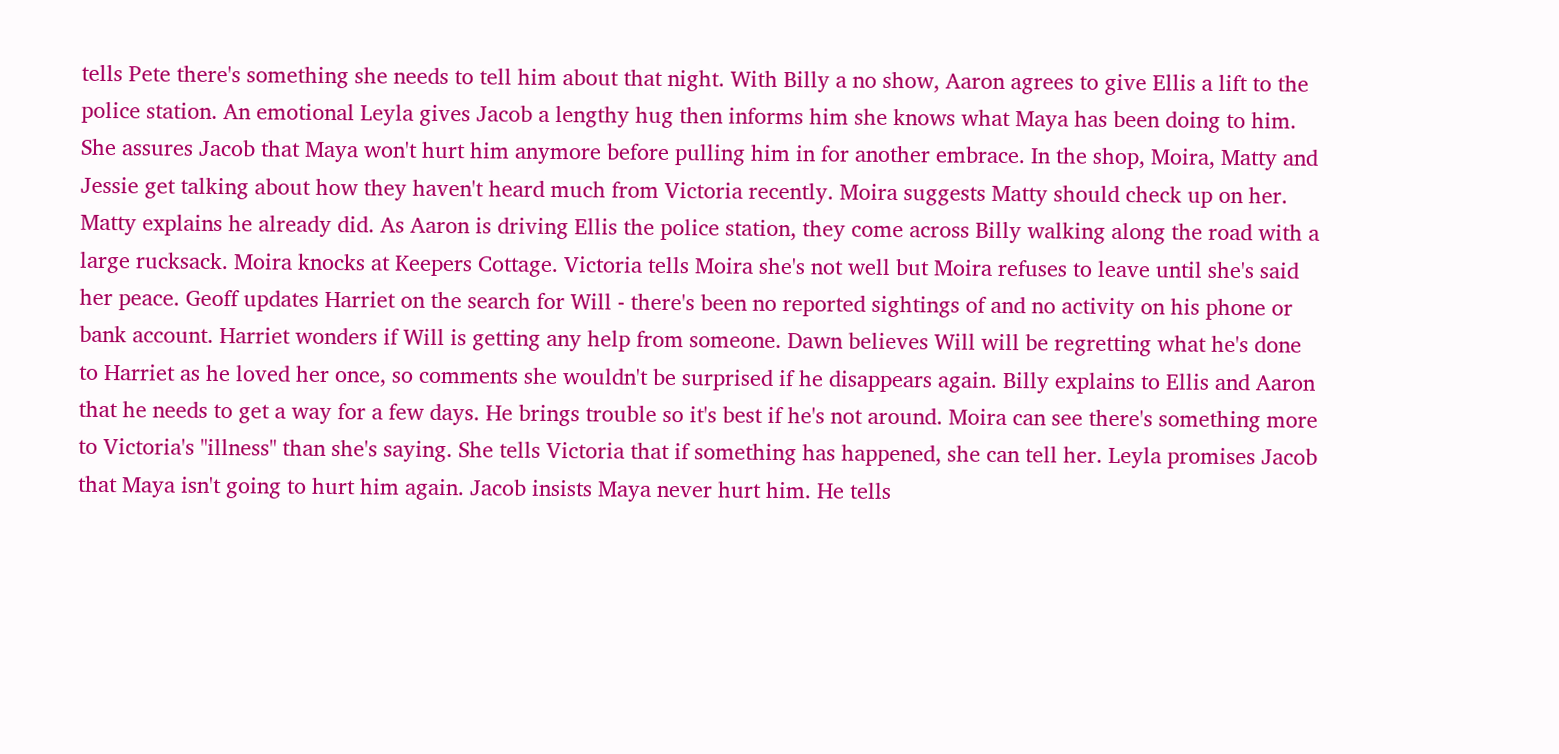tells Pete there's something she needs to tell him about that night. With Billy a no show, Aaron agrees to give Ellis a lift to the police station. An emotional Leyla gives Jacob a lengthy hug then informs him she knows what Maya has been doing to him. She assures Jacob that Maya won't hurt him anymore before pulling him in for another embrace. In the shop, Moira, Matty and Jessie get talking about how they haven't heard much from Victoria recently. Moira suggests Matty should check up on her. Matty explains he already did. As Aaron is driving Ellis the police station, they come across Billy walking along the road with a large rucksack. Moira knocks at Keepers Cottage. Victoria tells Moira she's not well but Moira refuses to leave until she's said her peace. Geoff updates Harriet on the search for Will - there's been no reported sightings of and no activity on his phone or bank account. Harriet wonders if Will is getting any help from someone. Dawn believes Will will be regretting what he's done to Harriet as he loved her once, so comments she wouldn't be surprised if he disappears again. Billy explains to Ellis and Aaron that he needs to get a way for a few days. He brings trouble so it's best if he's not around. Moira can see there's something more to Victoria's "illness" than she's saying. She tells Victoria that if something has happened, she can tell her. Leyla promises Jacob that Maya isn't going to hurt him again. Jacob insists Maya never hurt him. He tells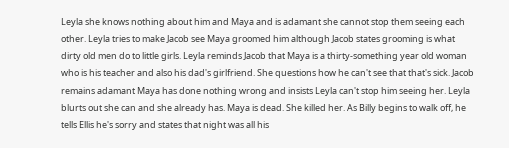Leyla she knows nothing about him and Maya and is adamant she cannot stop them seeing each other. Leyla tries to make Jacob see Maya groomed him although Jacob states grooming is what dirty old men do to little girls. Leyla reminds Jacob that Maya is a thirty-something year old woman who is his teacher and also his dad's girlfriend. She questions how he can't see that that's sick. Jacob remains adamant Maya has done nothing wrong and insists Leyla can't stop him seeing her. Leyla blurts out she can and she already has. Maya is dead. She killed her. As Billy begins to walk off, he tells Ellis he's sorry and states that night was all his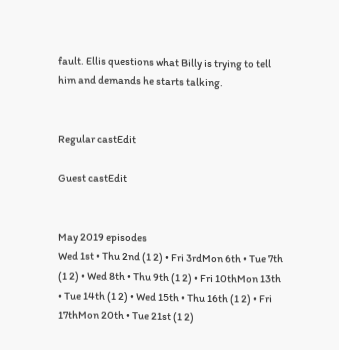fault. Ellis questions what Billy is trying to tell him and demands he starts talking.


Regular castEdit

Guest castEdit


May 2019 episodes
Wed 1st • Thu 2nd (1 2) • Fri 3rdMon 6th • Tue 7th (1 2) • Wed 8th • Thu 9th (1 2) • Fri 10thMon 13th
• Tue 14th (1 2) • Wed 15th • Thu 16th (1 2) • Fri 17thMon 20th • Tue 21st (1 2)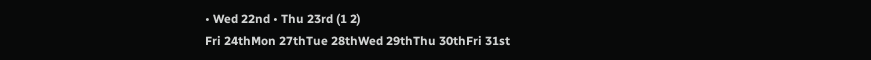• Wed 22nd • Thu 23rd (1 2)
Fri 24thMon 27thTue 28thWed 29thThu 30thFri 31st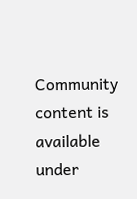Community content is available under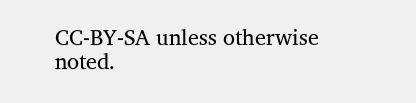CC-BY-SA unless otherwise noted.